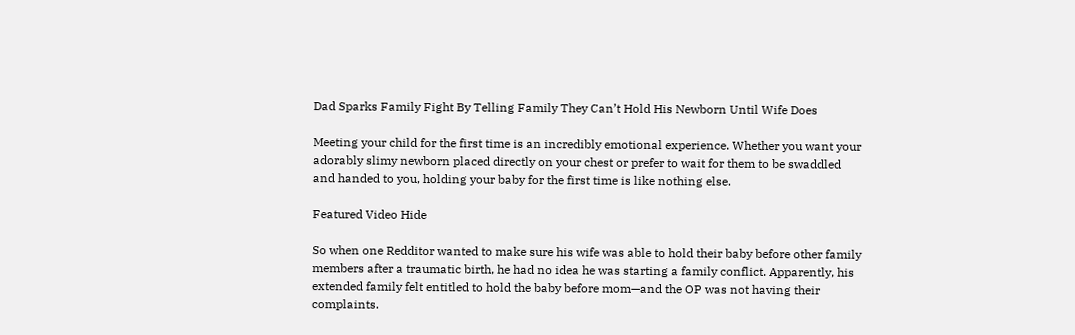Dad Sparks Family Fight By Telling Family They Can’t Hold His Newborn Until Wife Does

Meeting your child for the first time is an incredibly emotional experience. Whether you want your adorably slimy newborn placed directly on your chest or prefer to wait for them to be swaddled and handed to you, holding your baby for the first time is like nothing else.

Featured Video Hide

So when one Redditor wanted to make sure his wife was able to hold their baby before other family members after a traumatic birth, he had no idea he was starting a family conflict. Apparently, his extended family felt entitled to hold the baby before mom—and the OP was not having their complaints.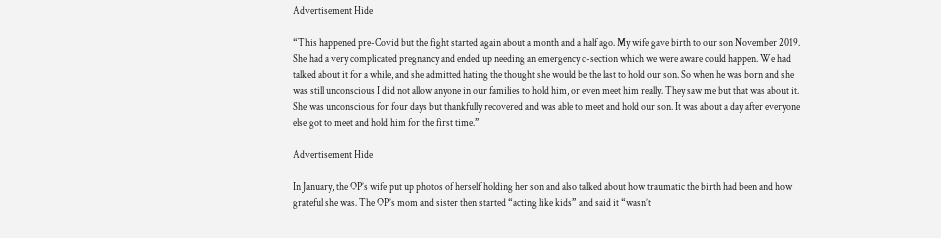Advertisement Hide

“This happened pre-Covid but the fight started again about a month and a half ago. My wife gave birth to our son November 2019. She had a very complicated pregnancy and ended up needing an emergency c-section which we were aware could happen. We had talked about it for a while, and she admitted hating the thought she would be the last to hold our son. So when he was born and she was still unconscious I did not allow anyone in our families to hold him, or even meet him really. They saw me but that was about it. She was unconscious for four days but thankfully recovered and was able to meet and hold our son. It was about a day after everyone else got to meet and hold him for the first time.”

Advertisement Hide

In January, the OP’s wife put up photos of herself holding her son and also talked about how traumatic the birth had been and how grateful she was. The OP’s mom and sister then started “acting like kids” and said it “wasn’t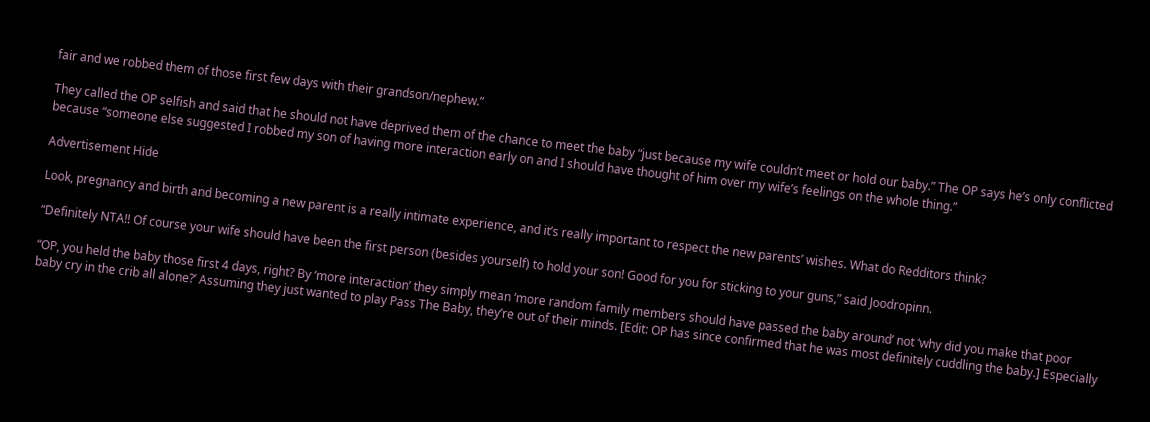fair and we robbed them of those first few days with their grandson/nephew.”

They called the OP selfish and said that he should not have deprived them of the chance to meet the baby “just because my wife couldn’t meet or hold our baby.” The OP says he’s only conflicted because “someone else suggested I robbed my son of having more interaction early on and I should have thought of him over my wife’s feelings on the whole thing.”

Advertisement Hide

Look, pregnancy and birth and becoming a new parent is a really intimate experience, and it’s really important to respect the new parents’ wishes. What do Redditors think?

“Definitely NTA!! Of course your wife should have been the first person (besides yourself) to hold your son! Good for you for sticking to your guns,” said Joodropinn.

“OP, you held the baby those first 4 days, right? By ‘more interaction’ they simply mean ‘more random family members should have passed the baby around’ not ‘why did you make that poor baby cry in the crib all alone?’ Assuming they just wanted to play Pass The Baby, they’re out of their minds. [Edit: OP has since confirmed that he was most definitely cuddling the baby.] Especially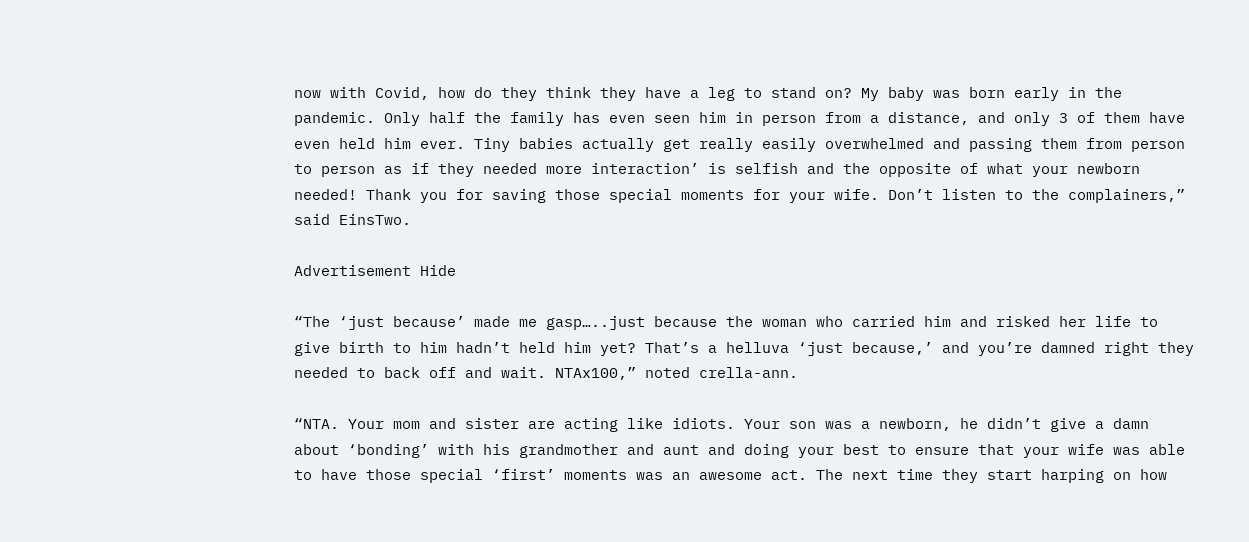now with Covid, how do they think they have a leg to stand on? My baby was born early in the pandemic. Only half the family has even seen him in person from a distance, and only 3 of them have even held him ever. Tiny babies actually get really easily overwhelmed and passing them from person to person as if they needed more interaction’ is selfish and the opposite of what your newborn needed! Thank you for saving those special moments for your wife. Don’t listen to the complainers,” said EinsTwo.

Advertisement Hide

“The ‘just because’ made me gasp…..just because the woman who carried him and risked her life to give birth to him hadn’t held him yet? That’s a helluva ‘just because,’ and you’re damned right they needed to back off and wait. NTAx100,” noted crella-ann.

“NTA. Your mom and sister are acting like idiots. Your son was a newborn, he didn’t give a damn about ‘bonding’ with his grandmother and aunt and doing your best to ensure that your wife was able to have those special ‘first’ moments was an awesome act. The next time they start harping on how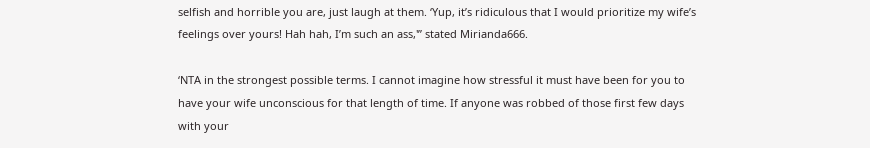selfish and horrible you are, just laugh at them. ‘Yup, it’s ridiculous that I would prioritize my wife’s feelings over yours! Hah hah, I’m such an ass,'” stated Mirianda666.

‘NTA in the strongest possible terms. I cannot imagine how stressful it must have been for you to have your wife unconscious for that length of time. If anyone was robbed of those first few days with your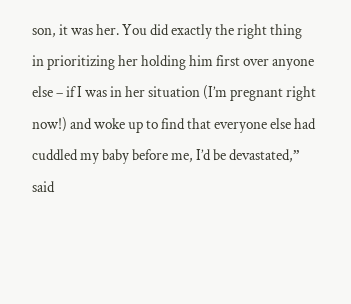son, it was her. You did exactly the right thing in prioritizing her holding him first over anyone else – if I was in her situation (I’m pregnant right now!) and woke up to find that everyone else had cuddled my baby before me, I’d be devastated,” said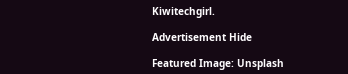Kiwitechgirl.

Advertisement Hide

Featured Image: Unsplash